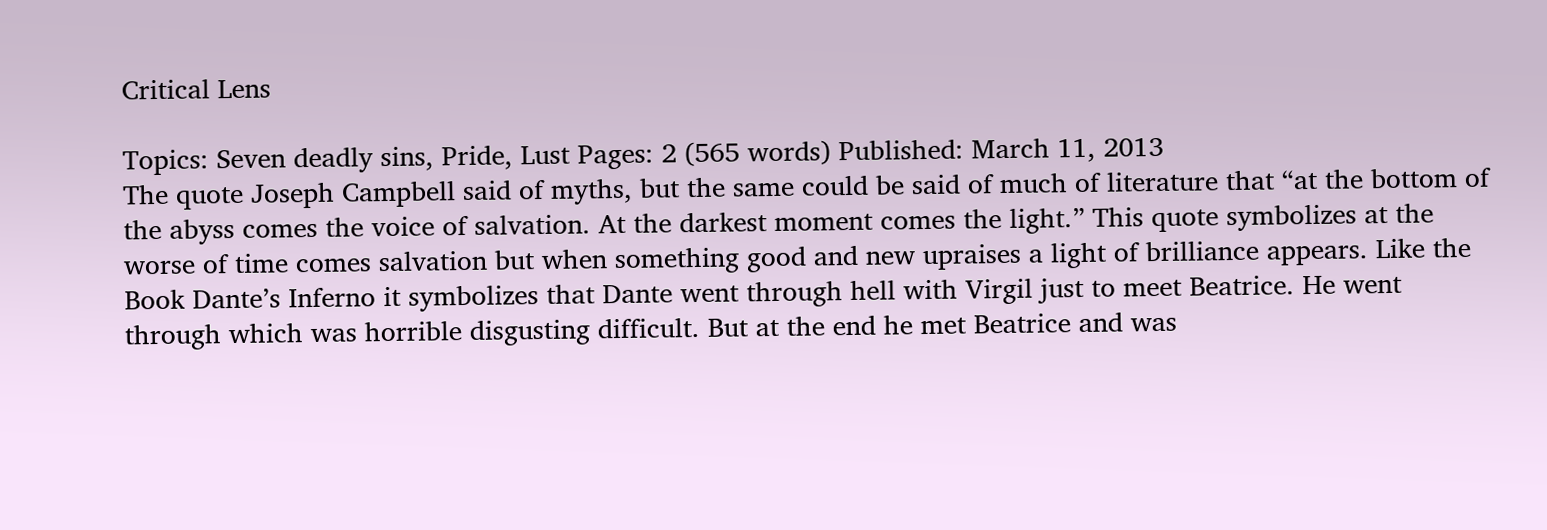Critical Lens

Topics: Seven deadly sins, Pride, Lust Pages: 2 (565 words) Published: March 11, 2013
The quote Joseph Campbell said of myths, but the same could be said of much of literature that “at the bottom of the abyss comes the voice of salvation. At the darkest moment comes the light.” This quote symbolizes at the worse of time comes salvation but when something good and new upraises a light of brilliance appears. Like the Book Dante’s Inferno it symbolizes that Dante went through hell with Virgil just to meet Beatrice. He went through which was horrible disgusting difficult. But at the end he met Beatrice and was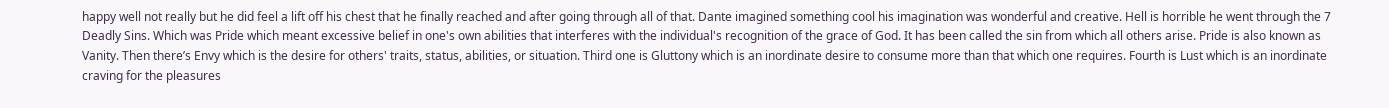happy well not really but he did feel a lift off his chest that he finally reached and after going through all of that. Dante imagined something cool his imagination was wonderful and creative. Hell is horrible he went through the 7 Deadly Sins. Which was Pride which meant excessive belief in one's own abilities that interferes with the individual's recognition of the grace of God. It has been called the sin from which all others arise. Pride is also known as Vanity. Then there’s Envy which is the desire for others' traits, status, abilities, or situation. Third one is Gluttony which is an inordinate desire to consume more than that which one requires. Fourth is Lust which is an inordinate craving for the pleasures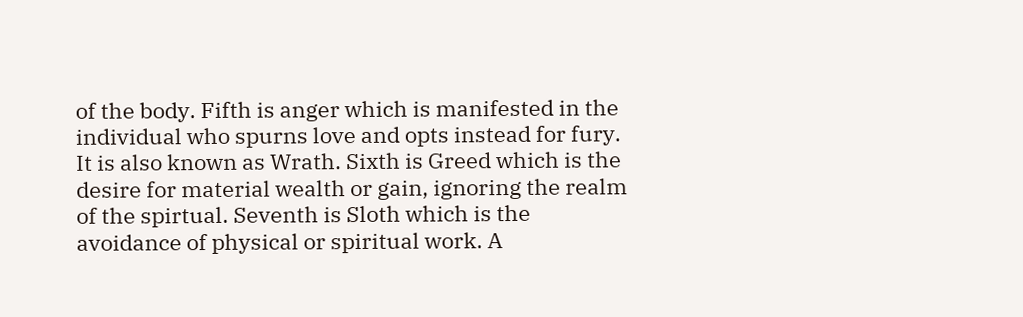of the body. Fifth is anger which is manifested in the individual who spurns love and opts instead for fury. It is also known as Wrath. Sixth is Greed which is the desire for material wealth or gain, ignoring the realm of the spirtual. Seventh is Sloth which is the avoidance of physical or spiritual work. A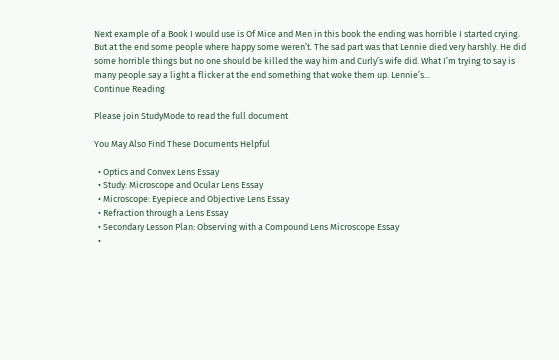Next example of a Book I would use is Of Mice and Men in this book the ending was horrible I started crying. But at the end some people where happy some weren’t. The sad part was that Lennie died very harshly. He did some horrible things but no one should be killed the way him and Curly’s wife did. What I’m trying to say is many people say a light a flicker at the end something that woke them up. Lennie’s...
Continue Reading

Please join StudyMode to read the full document

You May Also Find These Documents Helpful

  • Optics and Convex Lens Essay
  • Study: Microscope and Ocular Lens Essay
  • Microscope: Eyepiece and Objective Lens Essay
  • Refraction through a Lens Essay
  • Secondary Lesson Plan: Observing with a Compound Lens Microscope Essay
  •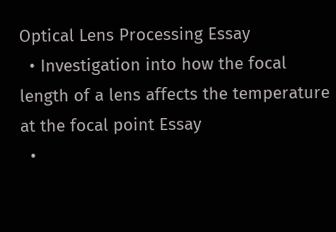Optical Lens Processing Essay
  • Investigation into how the focal length of a lens affects the temperature at the focal point Essay
  •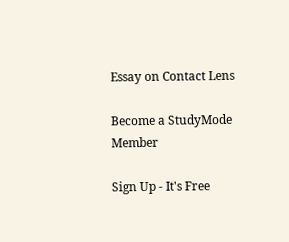Essay on Contact Lens

Become a StudyMode Member

Sign Up - It's Free